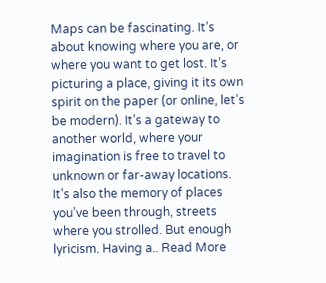Maps can be fascinating. It’s about knowing where you are, or where you want to get lost. It’s picturing a place, giving it its own spirit on the paper (or online, let’s be modern). It’s a gateway to another world, where your imagination is free to travel to unknown or far-away locations. It’s also the memory of places you’ve been through, streets where you strolled. But enough lyricism. Having a.. Read More